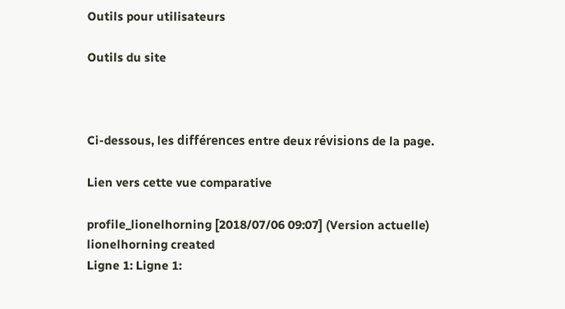Outils pour utilisateurs

Outils du site



Ci-dessous, les différences entre deux révisions de la page.

Lien vers cette vue comparative

profile_lionelhorning [2018/07/06 09:07] (Version actuelle)
lionelhorning created
Ligne 1: Ligne 1: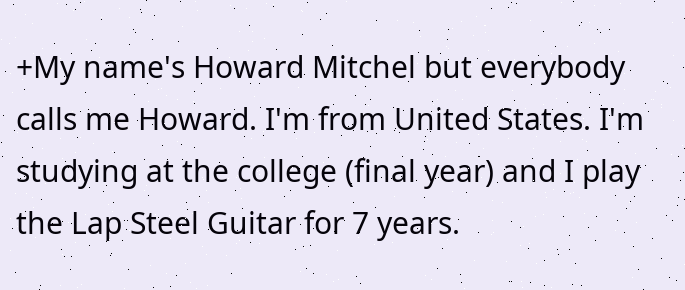+My name's Howard Mitchel but everybody calls me Howard. I'm from United States. I'm studying at the college (final year) and I play the Lap Steel Guitar for 7 years.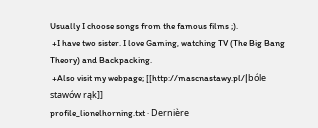Usually I choose songs from the famous films ;).
 +I have two sister. I love Gaming, watching TV (The Big Bang Theory) and Backpacking.
 +Also visit my webpage; [[http://mascnastawy.pl/|bóle stawów rąk]]
profile_lionelhorning.txt · Dernière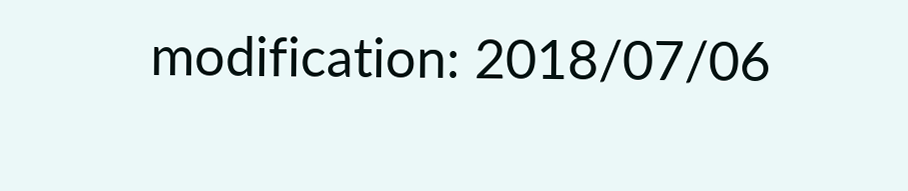modification: 2018/07/06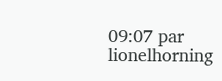09:07 par lionelhorning